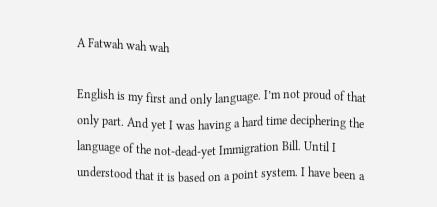A Fatwah wah wah

English is my first and only language. I’m not proud of that only part. And yet I was having a hard time deciphering the language of the not-dead-yet Immigration Bill. Until I understood that it is based on a point system. I have been a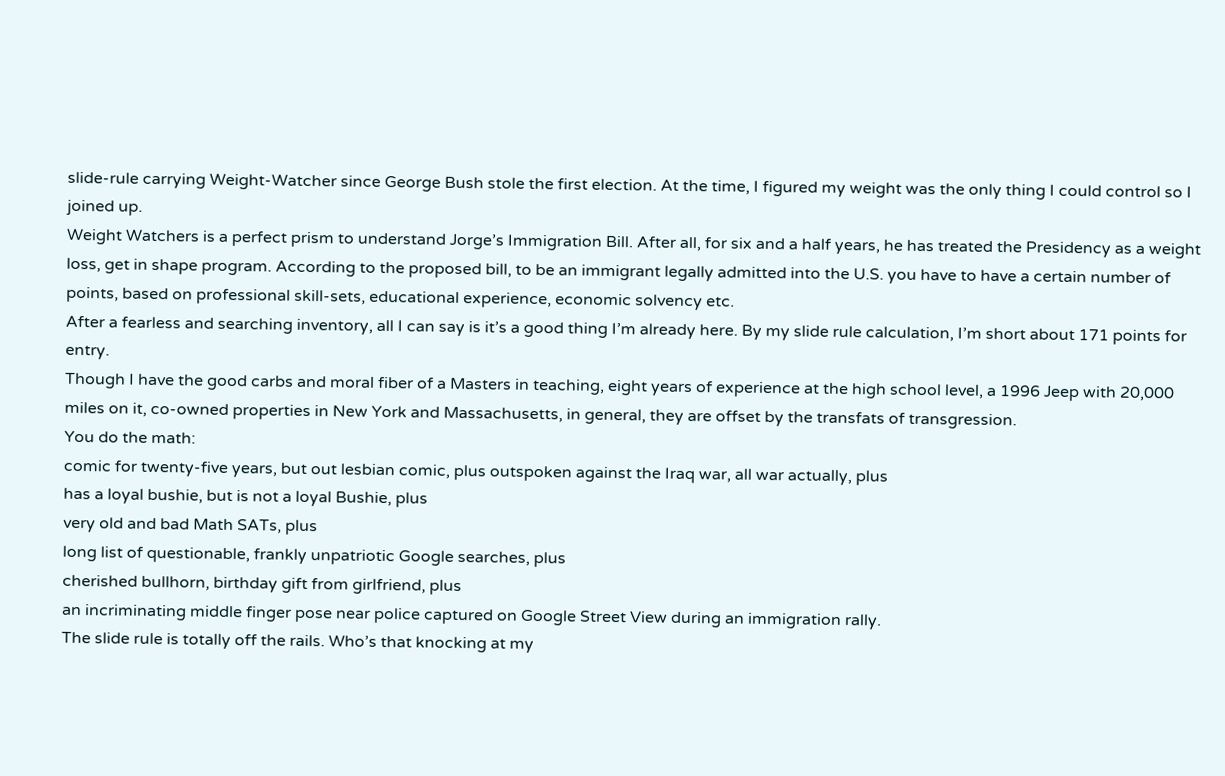slide-rule carrying Weight-Watcher since George Bush stole the first election. At the time, I figured my weight was the only thing I could control so I joined up.
Weight Watchers is a perfect prism to understand Jorge’s Immigration Bill. After all, for six and a half years, he has treated the Presidency as a weight loss, get in shape program. According to the proposed bill, to be an immigrant legally admitted into the U.S. you have to have a certain number of points, based on professional skill-sets, educational experience, economic solvency etc.
After a fearless and searching inventory, all I can say is it’s a good thing I’m already here. By my slide rule calculation, I’m short about 171 points for entry.
Though I have the good carbs and moral fiber of a Masters in teaching, eight years of experience at the high school level, a 1996 Jeep with 20,000 miles on it, co-owned properties in New York and Massachusetts, in general, they are offset by the transfats of transgression.
You do the math:
comic for twenty-five years, but out lesbian comic, plus outspoken against the Iraq war, all war actually, plus
has a loyal bushie, but is not a loyal Bushie, plus
very old and bad Math SATs, plus
long list of questionable, frankly unpatriotic Google searches, plus
cherished bullhorn, birthday gift from girlfriend, plus
an incriminating middle finger pose near police captured on Google Street View during an immigration rally.
The slide rule is totally off the rails. Who’s that knocking at my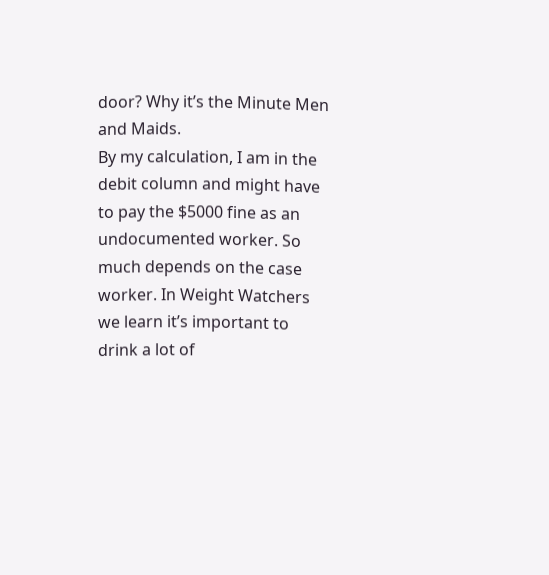door? Why it’s the Minute Men and Maids.
By my calculation, I am in the debit column and might have to pay the $5000 fine as an undocumented worker. So much depends on the case worker. In Weight Watchers we learn it’s important to drink a lot of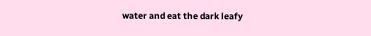water and eat the dark leafy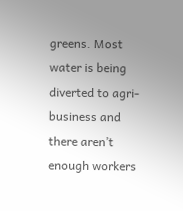greens. Most water is being diverted to agri-business and there aren’t enough workers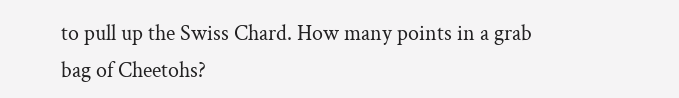to pull up the Swiss Chard. How many points in a grab bag of Cheetohs?